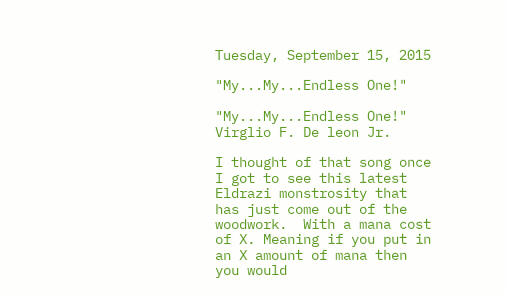Tuesday, September 15, 2015

"My...My...Endless One!"

"My...My...Endless One!"
Virglio F. De leon Jr.

I thought of that song once I got to see this latest Eldrazi monstrosity that has just come out of the woodwork.  With a mana cost of X. Meaning if you put in an X amount of mana then you would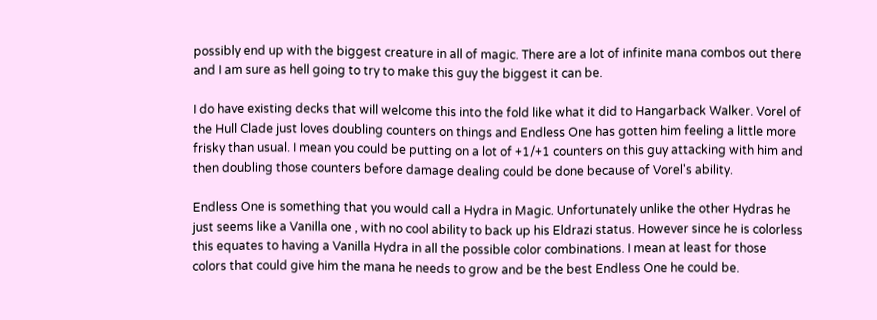possibly end up with the biggest creature in all of magic. There are a lot of infinite mana combos out there and I am sure as hell going to try to make this guy the biggest it can be.

I do have existing decks that will welcome this into the fold like what it did to Hangarback Walker. Vorel of the Hull Clade just loves doubling counters on things and Endless One has gotten him feeling a little more frisky than usual. I mean you could be putting on a lot of +1/+1 counters on this guy attacking with him and then doubling those counters before damage dealing could be done because of Vorel's ability.

Endless One is something that you would call a Hydra in Magic. Unfortunately unlike the other Hydras he just seems like a Vanilla one , with no cool ability to back up his Eldrazi status. However since he is colorless this equates to having a Vanilla Hydra in all the possible color combinations. I mean at least for those colors that could give him the mana he needs to grow and be the best Endless One he could be.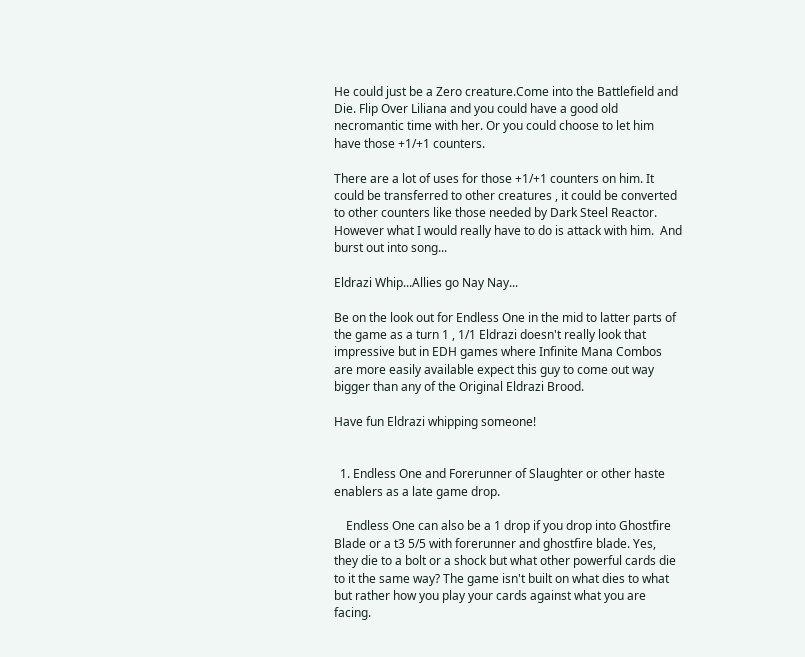He could just be a Zero creature.Come into the Battlefield and Die. Flip Over Liliana and you could have a good old necromantic time with her. Or you could choose to let him have those +1/+1 counters.

There are a lot of uses for those +1/+1 counters on him. It could be transferred to other creatures , it could be converted to other counters like those needed by Dark Steel Reactor. However what I would really have to do is attack with him.  And burst out into song...

Eldrazi Whip...Allies go Nay Nay...

Be on the look out for Endless One in the mid to latter parts of the game as a turn 1 , 1/1 Eldrazi doesn't really look that impressive but in EDH games where Infinite Mana Combos are more easily available expect this guy to come out way bigger than any of the Original Eldrazi Brood.

Have fun Eldrazi whipping someone!


  1. Endless One and Forerunner of Slaughter or other haste enablers as a late game drop.

    Endless One can also be a 1 drop if you drop into Ghostfire Blade or a t3 5/5 with forerunner and ghostfire blade. Yes, they die to a bolt or a shock but what other powerful cards die to it the same way? The game isn't built on what dies to what but rather how you play your cards against what you are facing.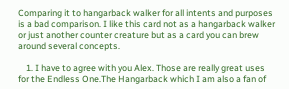Comparing it to hangarback walker for all intents and purposes is a bad comparison. I like this card not as a hangarback walker or just another counter creature but as a card you can brew around several concepts.

    1. I have to agree with you Alex. Those are really great uses for the Endless One.The Hangarback which I am also a fan of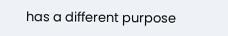has a different purpose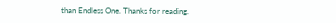than Endless One. Thanks for reading.